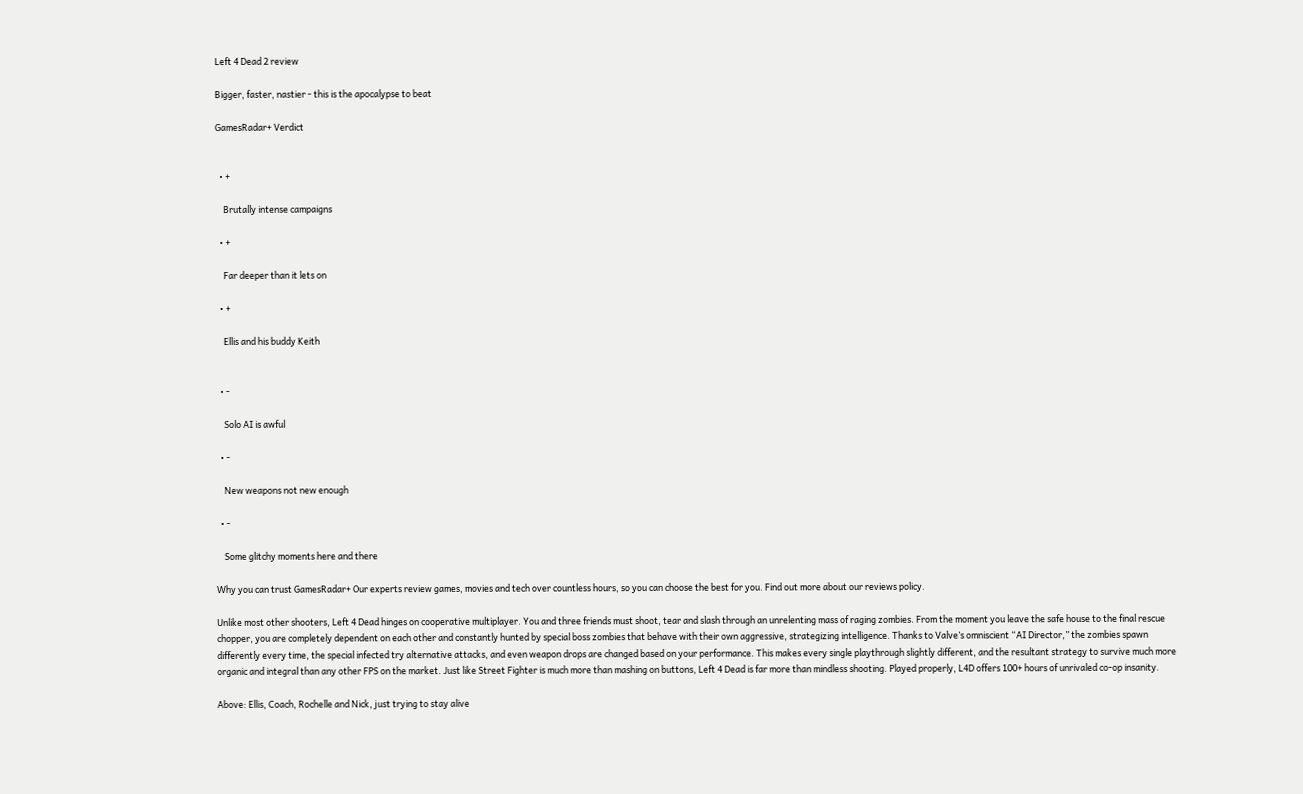Left 4 Dead 2 review

Bigger, faster, nastier - this is the apocalypse to beat

GamesRadar+ Verdict


  • +

    Brutally intense campaigns

  • +

    Far deeper than it lets on

  • +

    Ellis and his buddy Keith


  • -

    Solo AI is awful

  • -

    New weapons not new enough

  • -

    Some glitchy moments here and there

Why you can trust GamesRadar+ Our experts review games, movies and tech over countless hours, so you can choose the best for you. Find out more about our reviews policy.

Unlike most other shooters, Left 4 Dead hinges on cooperative multiplayer. You and three friends must shoot, tear and slash through an unrelenting mass of raging zombies. From the moment you leave the safe house to the final rescue chopper, you are completely dependent on each other and constantly hunted by special boss zombies that behave with their own aggressive, strategizing intelligence. Thanks to Valve’s omniscient “AI Director,” the zombies spawn differently every time, the special infected try alternative attacks, and even weapon drops are changed based on your performance. This makes every single playthrough slightly different, and the resultant strategy to survive much more organic and integral than any other FPS on the market. Just like Street Fighter is much more than mashing on buttons, Left 4 Dead is far more than mindless shooting. Played properly, L4D offers 100+ hours of unrivaled co-op insanity.

Above: Ellis, Coach, Rochelle and Nick, just trying to stay alive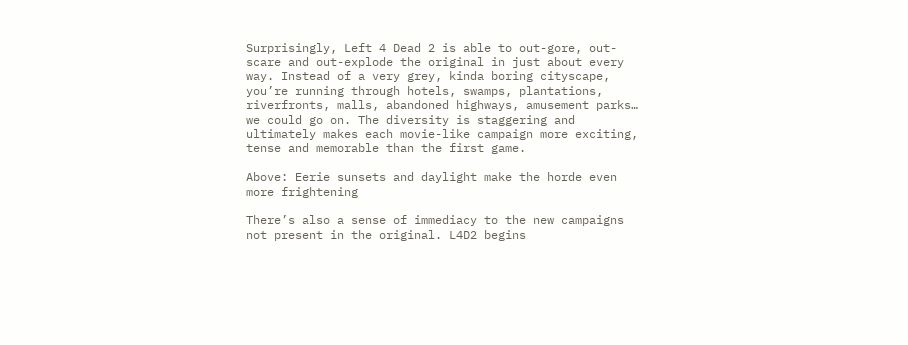Surprisingly, Left 4 Dead 2 is able to out-gore, out-scare and out-explode the original in just about every way. Instead of a very grey, kinda boring cityscape, you’re running through hotels, swamps, plantations, riverfronts, malls, abandoned highways, amusement parks… we could go on. The diversity is staggering and ultimately makes each movie-like campaign more exciting, tense and memorable than the first game.

Above: Eerie sunsets and daylight make the horde even more frightening

There’s also a sense of immediacy to the new campaigns not present in the original. L4D2 begins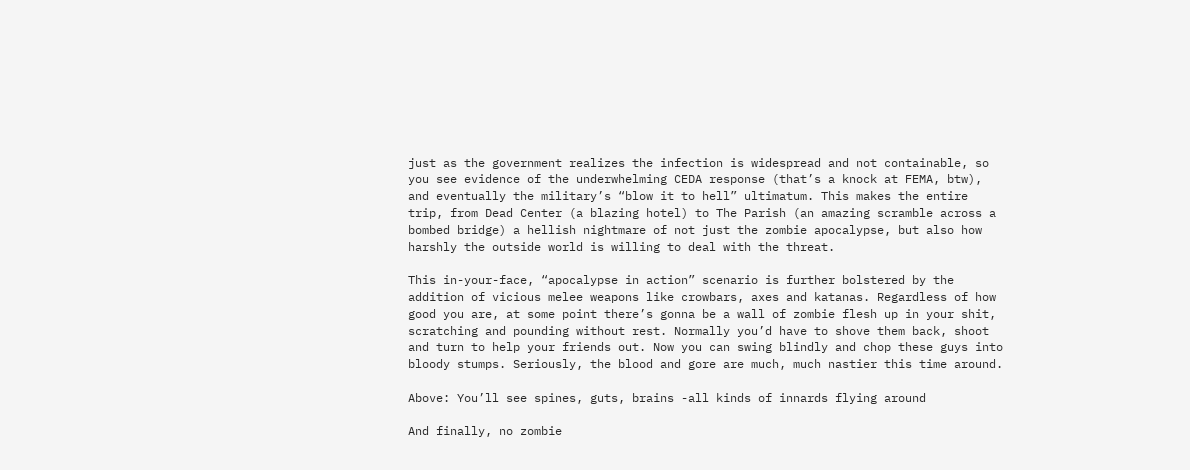just as the government realizes the infection is widespread and not containable, so you see evidence of the underwhelming CEDA response (that’s a knock at FEMA, btw), and eventually the military’s “blow it to hell” ultimatum. This makes the entire trip, from Dead Center (a blazing hotel) to The Parish (an amazing scramble across a bombed bridge) a hellish nightmare of not just the zombie apocalypse, but also how harshly the outside world is willing to deal with the threat.

This in-your-face, “apocalypse in action” scenario is further bolstered by the addition of vicious melee weapons like crowbars, axes and katanas. Regardless of how good you are, at some point there’s gonna be a wall of zombie flesh up in your shit, scratching and pounding without rest. Normally you’d have to shove them back, shoot and turn to help your friends out. Now you can swing blindly and chop these guys into bloody stumps. Seriously, the blood and gore are much, much nastier this time around.

Above: You’ll see spines, guts, brains -all kinds of innards flying around

And finally, no zombie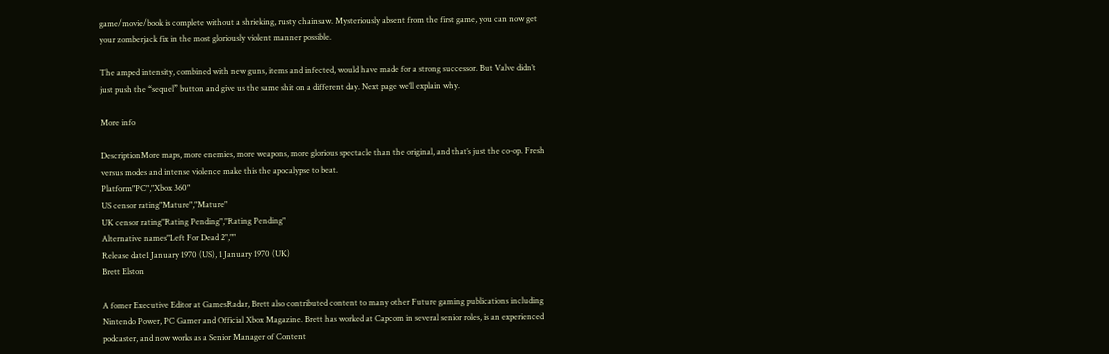game/movie/book is complete without a shrieking, rusty chainsaw. Mysteriously absent from the first game, you can now get your zomberjack fix in the most gloriously violent manner possible.

The amped intensity, combined with new guns, items and infected, would have made for a strong successor. But Valve didn’t just push the “sequel” button and give us the same shit on a different day. Next page we’ll explain why.

More info

DescriptionMore maps, more enemies, more weapons, more glorious spectacle than the original, and that’s just the co-op. Fresh versus modes and intense violence make this the apocalypse to beat.
Platform"PC","Xbox 360"
US censor rating"Mature","Mature"
UK censor rating"Rating Pending","Rating Pending"
Alternative names"Left For Dead 2",""
Release date1 January 1970 (US), 1 January 1970 (UK)
Brett Elston

A fomer Executive Editor at GamesRadar, Brett also contributed content to many other Future gaming publications including Nintendo Power, PC Gamer and Official Xbox Magazine. Brett has worked at Capcom in several senior roles, is an experienced podcaster, and now works as a Senior Manager of Content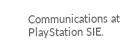Communications at PlayStation SIE.